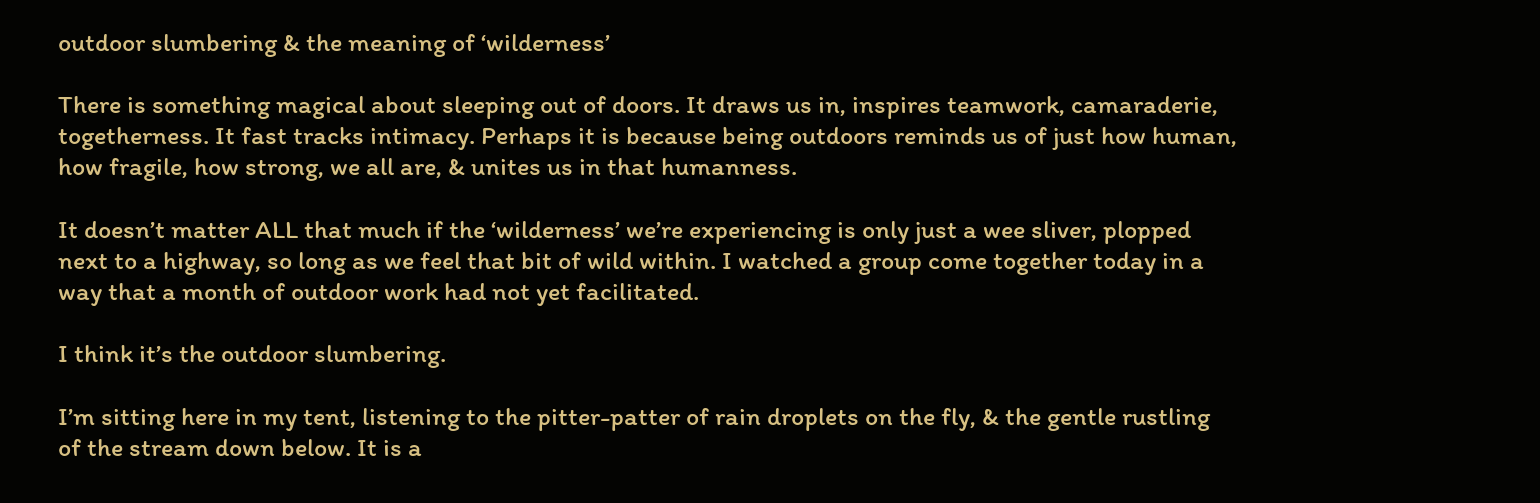outdoor slumbering & the meaning of ‘wilderness’

There is something magical about sleeping out of doors. It draws us in, inspires teamwork, camaraderie, togetherness. It fast tracks intimacy. Perhaps it is because being outdoors reminds us of just how human, how fragile, how strong, we all are, & unites us in that humanness.

It doesn’t matter ALL that much if the ‘wilderness’ we’re experiencing is only just a wee sliver, plopped next to a highway, so long as we feel that bit of wild within. I watched a group come together today in a way that a month of outdoor work had not yet facilitated.

I think it’s the outdoor slumbering.

I’m sitting here in my tent, listening to the pitter-patter of rain droplets on the fly, & the gentle rustling of the stream down below. It is a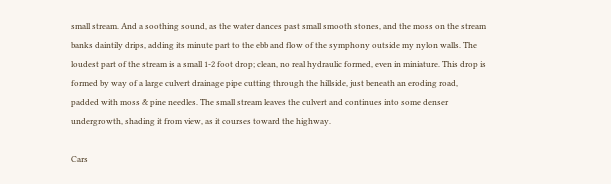small stream. And a soothing sound, as the water dances past small smooth stones, and the moss on the stream banks daintily drips, adding its minute part to the ebb and flow of the symphony outside my nylon walls. The loudest part of the stream is a small 1-2 foot drop; clean, no real hydraulic formed, even in miniature. This drop is formed by way of a large culvert drainage pipe cutting through the hillside, just beneath an eroding road, padded with moss & pine needles. The small stream leaves the culvert and continues into some denser undergrowth, shading it from view, as it courses toward the highway.

Cars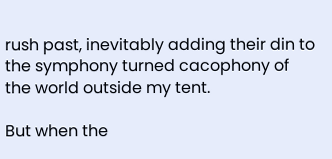rush past, inevitably adding their din to the symphony turned cacophony of the world outside my tent.

But when the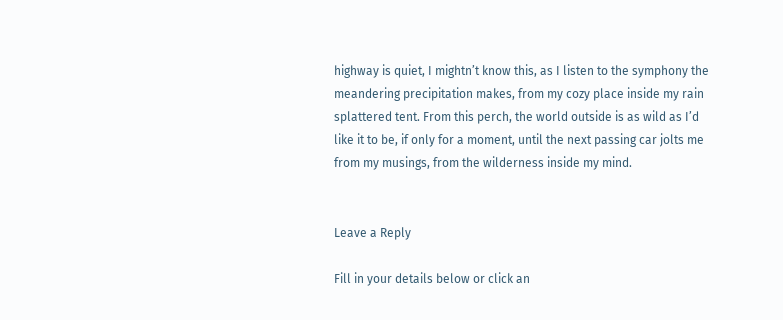highway is quiet, I mightn’t know this, as I listen to the symphony the meandering precipitation makes, from my cozy place inside my rain splattered tent. From this perch, the world outside is as wild as I’d like it to be, if only for a moment, until the next passing car jolts me from my musings, from the wilderness inside my mind.


Leave a Reply

Fill in your details below or click an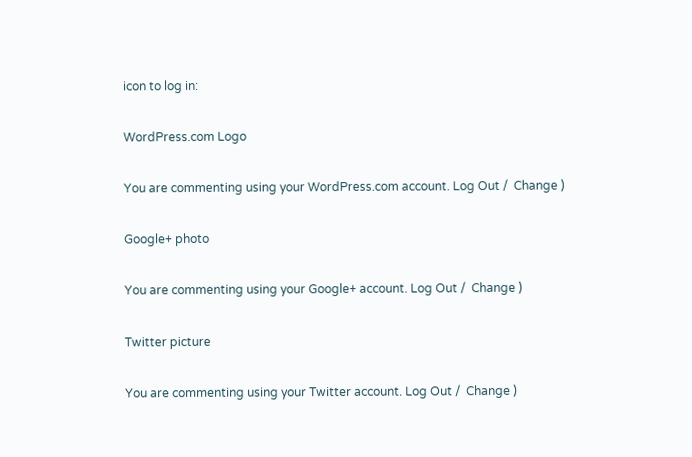icon to log in:

WordPress.com Logo

You are commenting using your WordPress.com account. Log Out /  Change )

Google+ photo

You are commenting using your Google+ account. Log Out /  Change )

Twitter picture

You are commenting using your Twitter account. Log Out /  Change )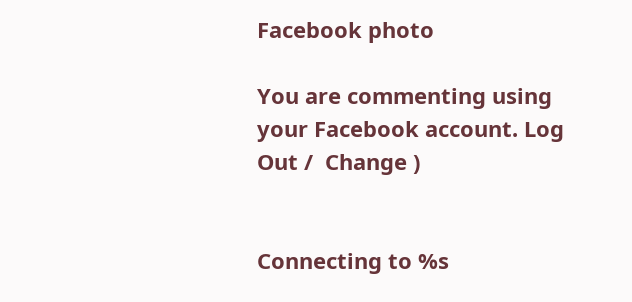Facebook photo

You are commenting using your Facebook account. Log Out /  Change )


Connecting to %s